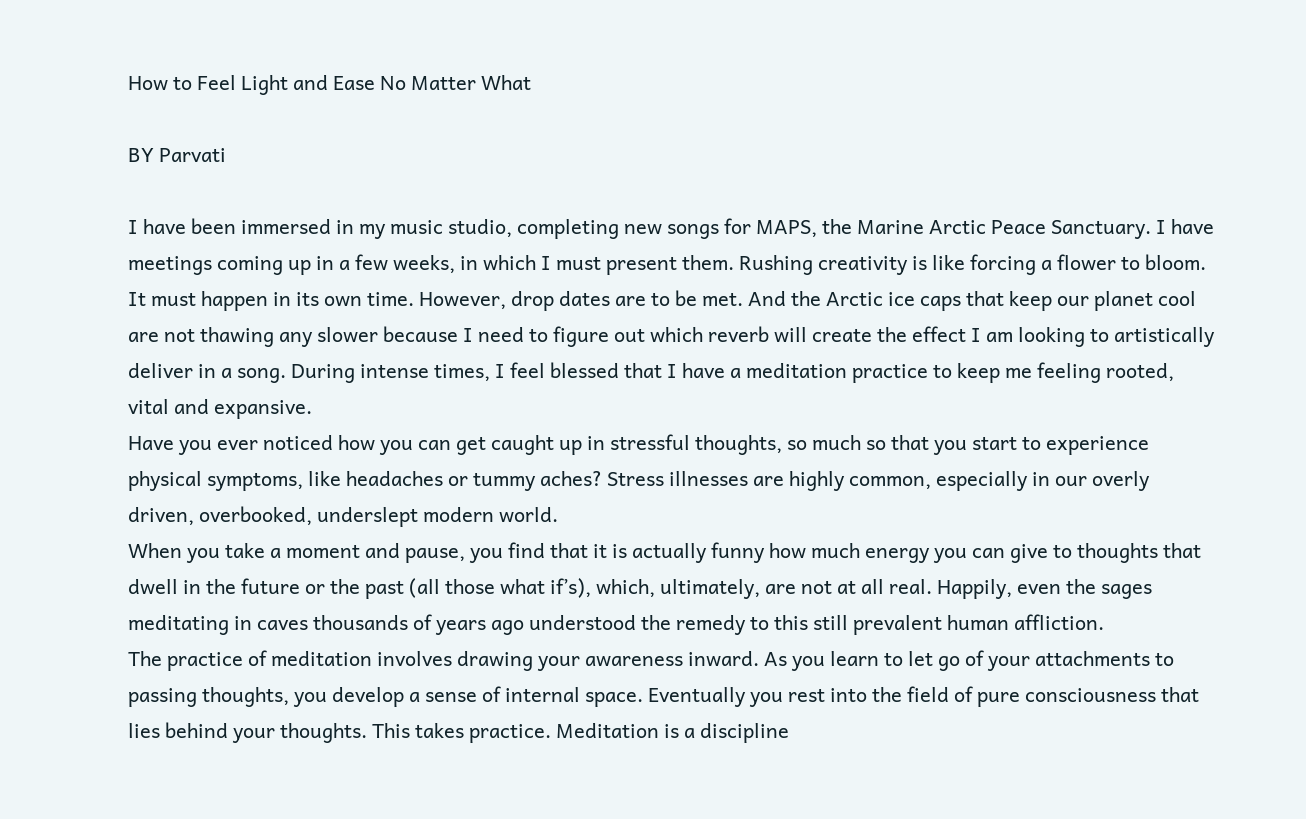How to Feel Light and Ease No Matter What

BY Parvati

I have been immersed in my music studio, completing new songs for MAPS, the Marine Arctic Peace Sanctuary. I have meetings coming up in a few weeks, in which I must present them. Rushing creativity is like forcing a flower to bloom. It must happen in its own time. However, drop dates are to be met. And the Arctic ice caps that keep our planet cool are not thawing any slower because I need to figure out which reverb will create the effect I am looking to artistically deliver in a song. During intense times, I feel blessed that I have a meditation practice to keep me feeling rooted, vital and expansive.
Have you ever noticed how you can get caught up in stressful thoughts, so much so that you start to experience physical symptoms, like headaches or tummy aches? Stress illnesses are highly common, especially in our overly driven, overbooked, underslept modern world.
When you take a moment and pause, you find that it is actually funny how much energy you can give to thoughts that dwell in the future or the past (all those what if’s), which, ultimately, are not at all real. Happily, even the sages meditating in caves thousands of years ago understood the remedy to this still prevalent human affliction.
The practice of meditation involves drawing your awareness inward. As you learn to let go of your attachments to passing thoughts, you develop a sense of internal space. Eventually you rest into the field of pure consciousness that lies behind your thoughts. This takes practice. Meditation is a discipline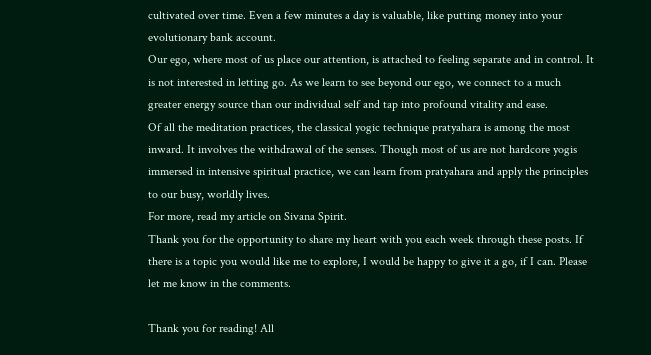cultivated over time. Even a few minutes a day is valuable, like putting money into your evolutionary bank account.
Our ego, where most of us place our attention, is attached to feeling separate and in control. It is not interested in letting go. As we learn to see beyond our ego, we connect to a much greater energy source than our individual self and tap into profound vitality and ease.
Of all the meditation practices, the classical yogic technique pratyahara is among the most inward. It involves the withdrawal of the senses. Though most of us are not hardcore yogis immersed in intensive spiritual practice, we can learn from pratyahara and apply the principles to our busy, worldly lives.
For more, read my article on Sivana Spirit.
Thank you for the opportunity to share my heart with you each week through these posts. If there is a topic you would like me to explore, I would be happy to give it a go, if I can. Please let me know in the comments.

Thank you for reading! All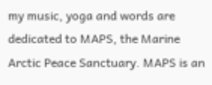my music, yoga and words are dedicated to MAPS, the Marine Arctic Peace Sanctuary. MAPS is an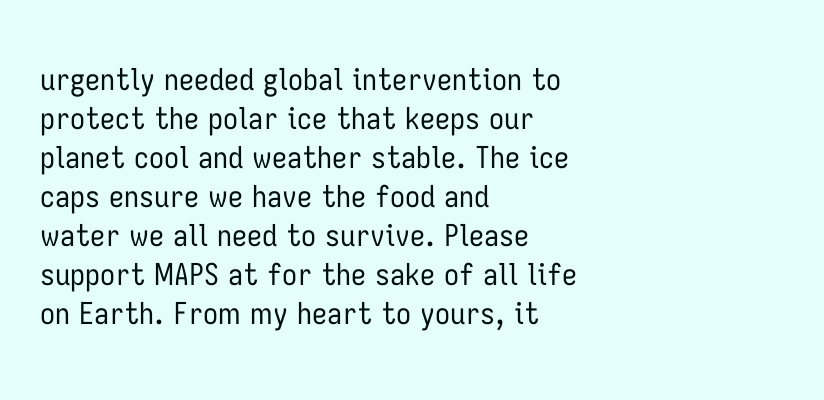urgently needed global intervention to protect the polar ice that keeps our planet cool and weather stable. The ice caps ensure we have the food and water we all need to survive. Please support MAPS at for the sake of all life on Earth. From my heart to yours, it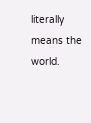literally means the world.